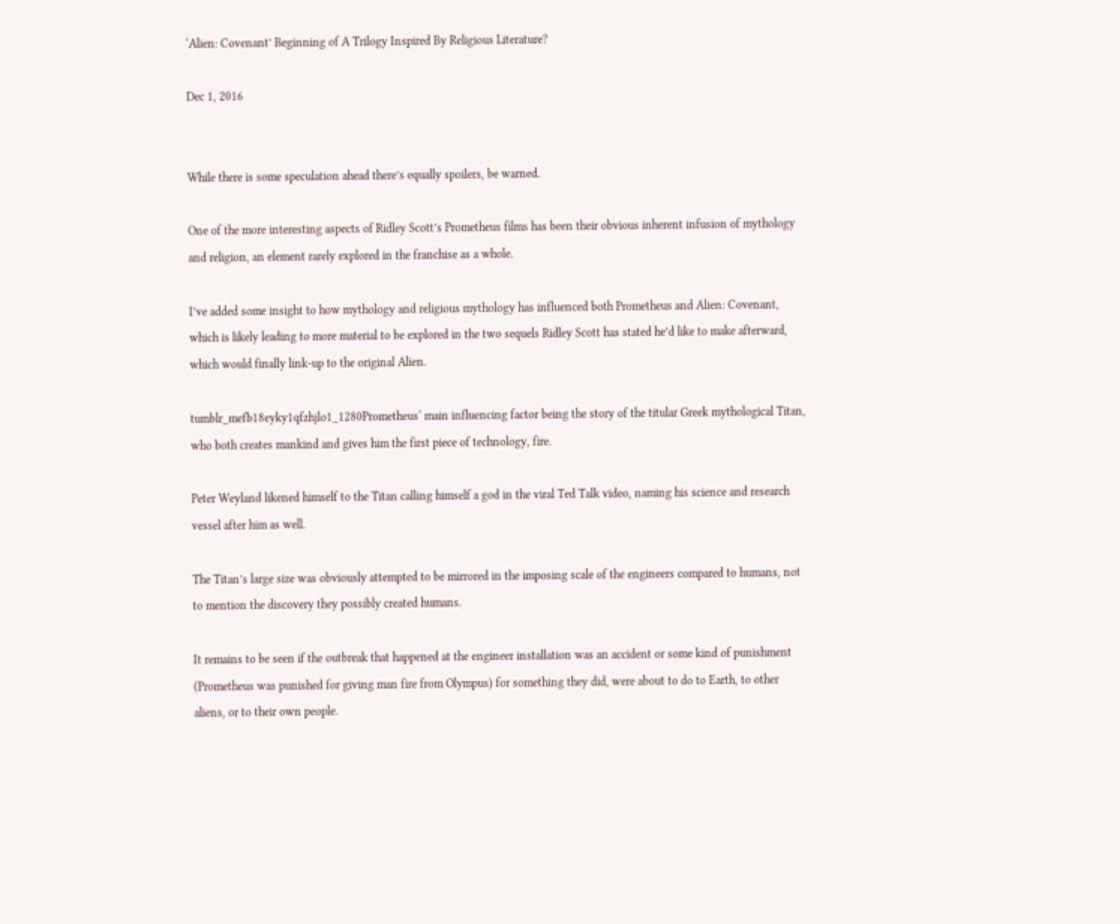‘Alien: Covenant’ Beginning of A Trilogy Inspired By Religious Literature?

Dec 1, 2016


While there is some speculation ahead there’s equally spoilers, be warned.

One of the more interesting aspects of Ridley Scott’s Prometheus films has been their obvious inherent infusion of mythology and religion, an element rarely explored in the franchise as a whole.

I’ve added some insight to how mythology and religious mythology has influenced both Prometheus and Alien: Covenant, which is likely leading to more material to be explored in the two sequels Ridley Scott has stated he’d like to make afterward, which would finally link-up to the original Alien.

tumblr_mefb18eyky1qfzhjlo1_1280Prometheus‘ main influencing factor being the story of the titular Greek mythological Titan, who both creates mankind and gives him the first piece of technology, fire.

Peter Weyland likened himself to the Titan calling himself a god in the viral Ted Talk video, naming his science and research vessel after him as well.

The Titan’s large size was obviously attempted to be mirrored in the imposing scale of the engineers compared to humans, not to mention the discovery they possibly created humans.

It remains to be seen if the outbreak that happened at the engineer installation was an accident or some kind of punishment (Prometheus was punished for giving man fire from Olympus) for something they did, were about to do to Earth, to other aliens, or to their own people.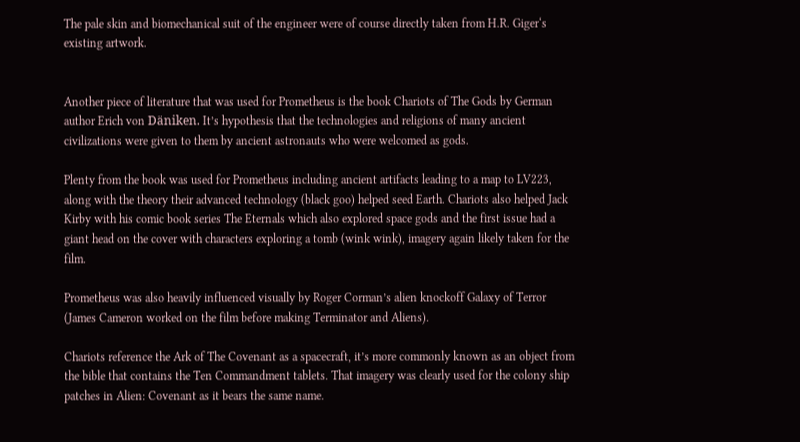The pale skin and biomechanical suit of the engineer were of course directly taken from H.R. Giger‘s existing artwork.


Another piece of literature that was used for Prometheus is the book Chariots of The Gods by German author Erich von Däniken. It’s hypothesis that the technologies and religions of many ancient civilizations were given to them by ancient astronauts who were welcomed as gods.

Plenty from the book was used for Prometheus including ancient artifacts leading to a map to LV223, along with the theory their advanced technology (black goo) helped seed Earth. Chariots also helped Jack Kirby with his comic book series The Eternals which also explored space gods and the first issue had a giant head on the cover with characters exploring a tomb (wink wink), imagery again likely taken for the film.

Prometheus was also heavily influenced visually by Roger Corman’s alien knockoff Galaxy of Terror (James Cameron worked on the film before making Terminator and Aliens).

Chariots reference the Ark of The Covenant as a spacecraft, it’s more commonly known as an object from the bible that contains the Ten Commandment tablets. That imagery was clearly used for the colony ship patches in Alien: Covenant as it bears the same name.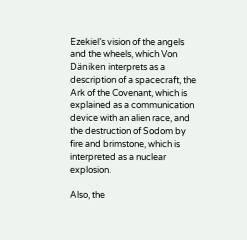Ezekiel’s vision of the angels and the wheels, which Von Däniken interprets as a description of a spacecraft, the Ark of the Covenant, which is explained as a communication device with an alien race, and the destruction of Sodom by fire and brimstone, which is interpreted as a nuclear explosion.

Also, the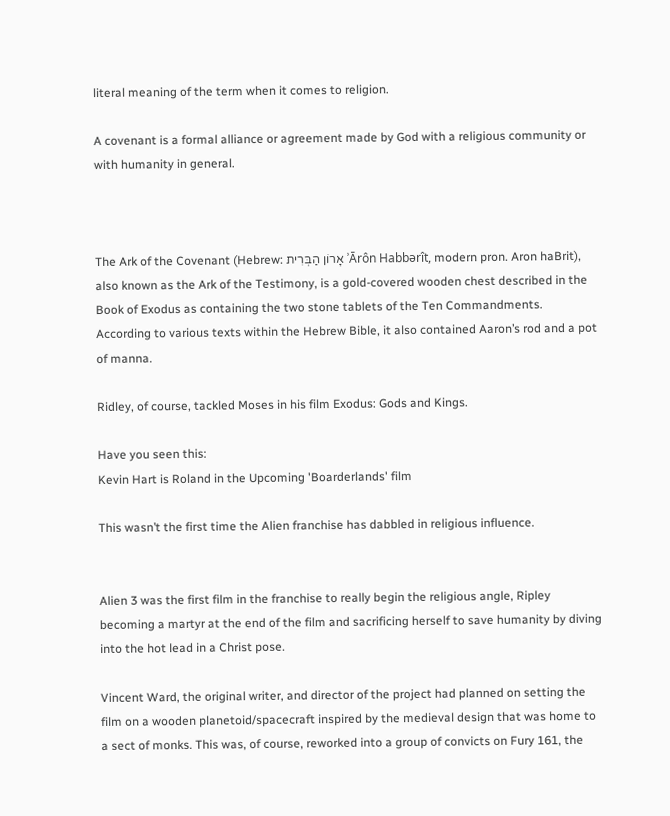literal meaning of the term when it comes to religion.

A covenant is a formal alliance or agreement made by God with a religious community or with humanity in general.



The Ark of the Covenant (Hebrew: אָרוֹן הַבְּרִית ʾĀrôn Habbərît, modern pron. Aron haBrit), also known as the Ark of the Testimony, is a gold-covered wooden chest described in the Book of Exodus as containing the two stone tablets of the Ten Commandments. According to various texts within the Hebrew Bible, it also contained Aaron’s rod and a pot of manna.

Ridley, of course, tackled Moses in his film Exodus: Gods and Kings.

Have you seen this:
Kevin Hart is Roland in the Upcoming 'Boarderlands' film

This wasn’t the first time the Alien franchise has dabbled in religious influence.


Alien 3 was the first film in the franchise to really begin the religious angle, Ripley becoming a martyr at the end of the film and sacrificing herself to save humanity by diving into the hot lead in a Christ pose.

Vincent Ward, the original writer, and director of the project had planned on setting the film on a wooden planetoid/spacecraft inspired by the medieval design that was home to a sect of monks. This was, of course, reworked into a group of convicts on Fury 161, the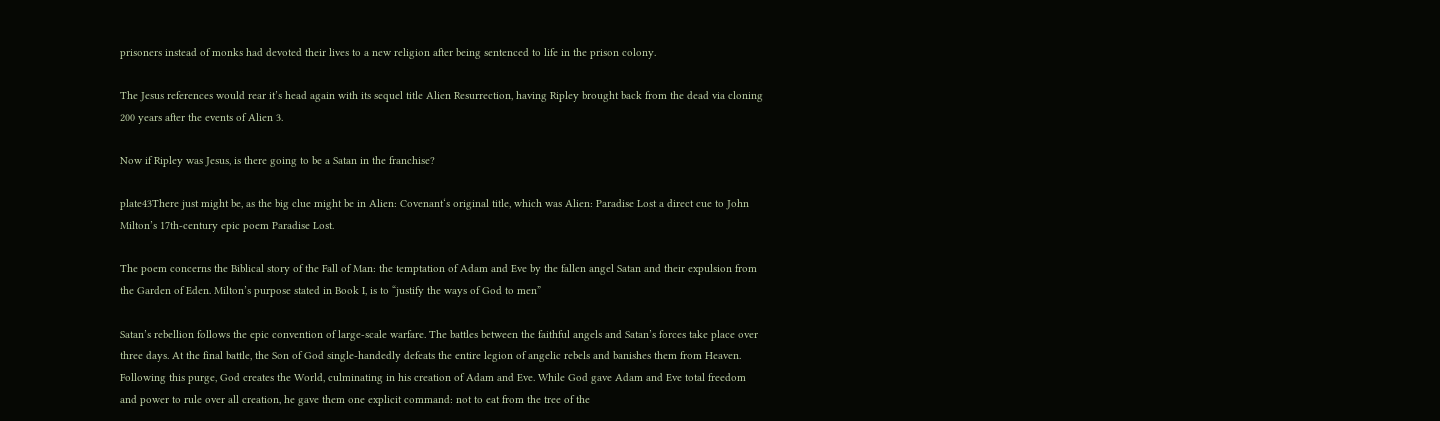prisoners instead of monks had devoted their lives to a new religion after being sentenced to life in the prison colony.

The Jesus references would rear it’s head again with its sequel title Alien Resurrection, having Ripley brought back from the dead via cloning 200 years after the events of Alien 3.

Now if Ripley was Jesus, is there going to be a Satan in the franchise?

plate43There just might be, as the big clue might be in Alien: Covenant‘s original title, which was Alien: Paradise Lost a direct cue to John Milton’s 17th-century epic poem Paradise Lost.

The poem concerns the Biblical story of the Fall of Man: the temptation of Adam and Eve by the fallen angel Satan and their expulsion from the Garden of Eden. Milton’s purpose stated in Book I, is to “justify the ways of God to men”

Satan’s rebellion follows the epic convention of large-scale warfare. The battles between the faithful angels and Satan’s forces take place over three days. At the final battle, the Son of God single-handedly defeats the entire legion of angelic rebels and banishes them from Heaven. Following this purge, God creates the World, culminating in his creation of Adam and Eve. While God gave Adam and Eve total freedom and power to rule over all creation, he gave them one explicit command: not to eat from the tree of the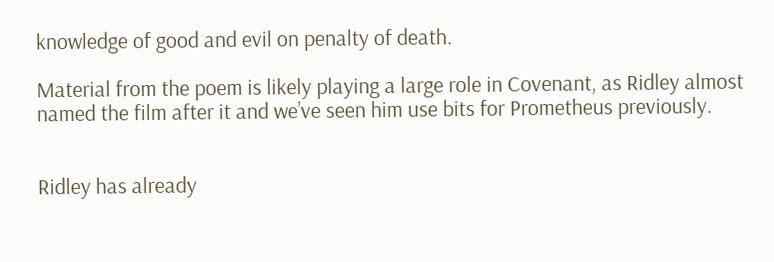knowledge of good and evil on penalty of death.

Material from the poem is likely playing a large role in Covenant, as Ridley almost named the film after it and we’ve seen him use bits for Prometheus previously.


Ridley has already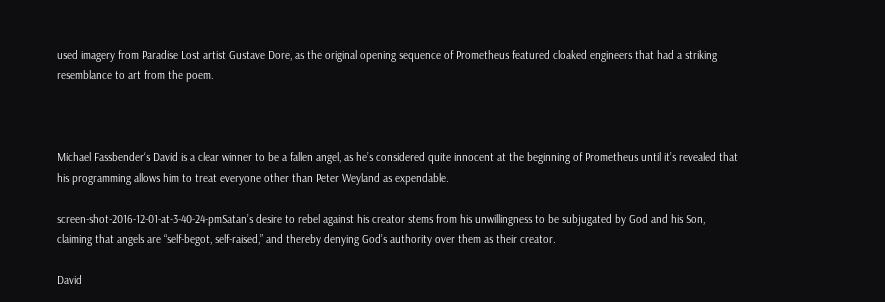used imagery from Paradise Lost artist Gustave Dore, as the original opening sequence of Prometheus featured cloaked engineers that had a striking resemblance to art from the poem.



Michael Fassbender‘s David is a clear winner to be a fallen angel, as he’s considered quite innocent at the beginning of Prometheus until it’s revealed that his programming allows him to treat everyone other than Peter Weyland as expendable.

screen-shot-2016-12-01-at-3-40-24-pmSatan’s desire to rebel against his creator stems from his unwillingness to be subjugated by God and his Son, claiming that angels are “self-begot, self-raised,” and thereby denying God’s authority over them as their creator.

David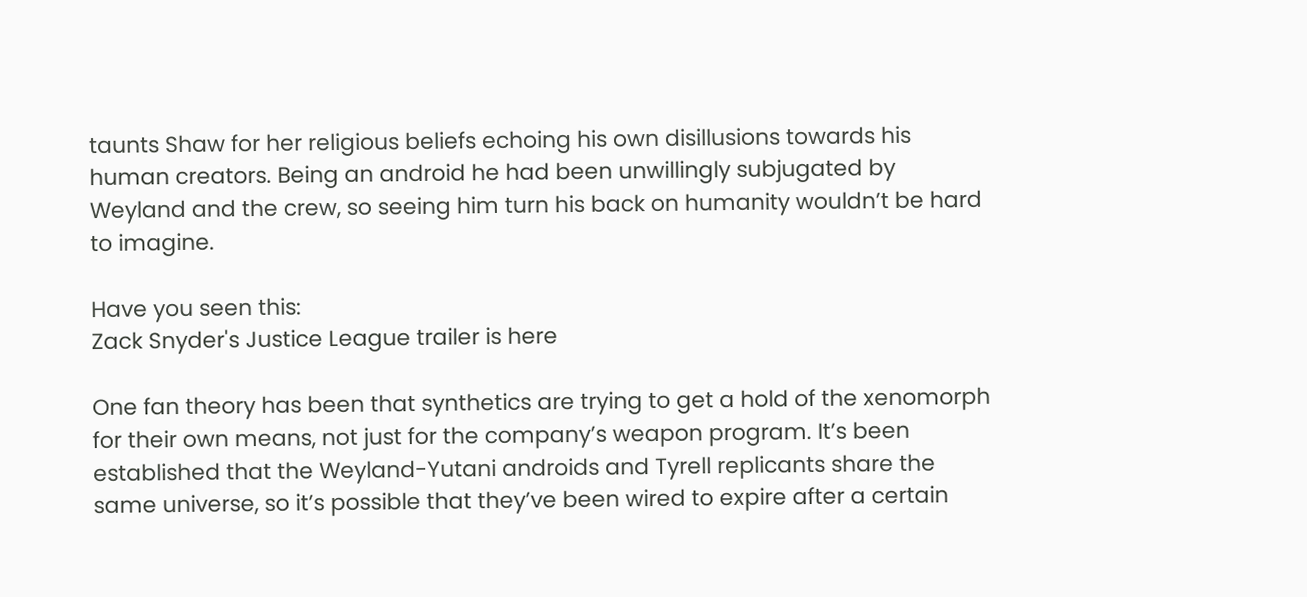taunts Shaw for her religious beliefs echoing his own disillusions towards his human creators. Being an android he had been unwillingly subjugated by Weyland and the crew, so seeing him turn his back on humanity wouldn’t be hard to imagine.

Have you seen this:
Zack Snyder's Justice League trailer is here

One fan theory has been that synthetics are trying to get a hold of the xenomorph for their own means, not just for the company’s weapon program. It’s been established that the Weyland-Yutani androids and Tyrell replicants share the same universe, so it’s possible that they’ve been wired to expire after a certain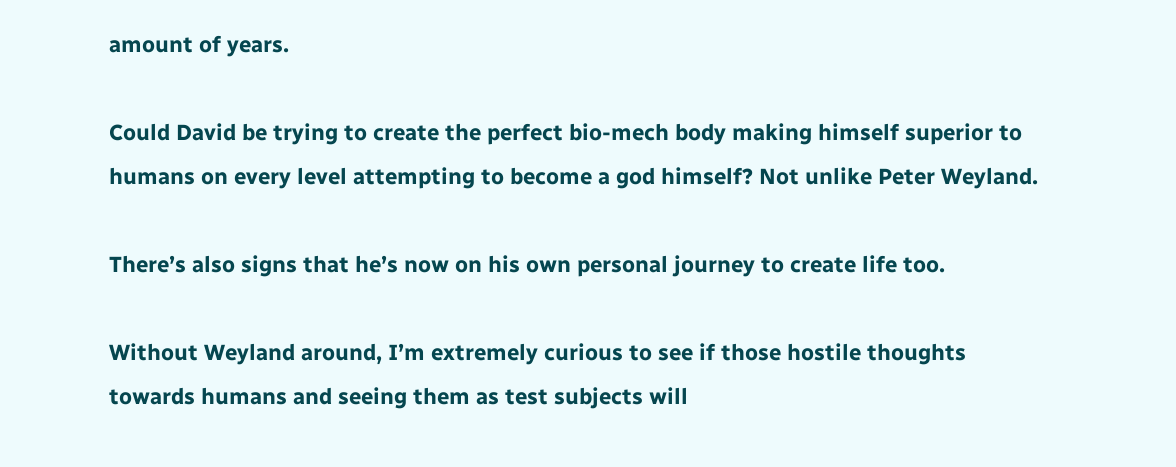amount of years.

Could David be trying to create the perfect bio-mech body making himself superior to humans on every level attempting to become a god himself? Not unlike Peter Weyland.

There’s also signs that he’s now on his own personal journey to create life too.

Without Weyland around, I’m extremely curious to see if those hostile thoughts towards humans and seeing them as test subjects will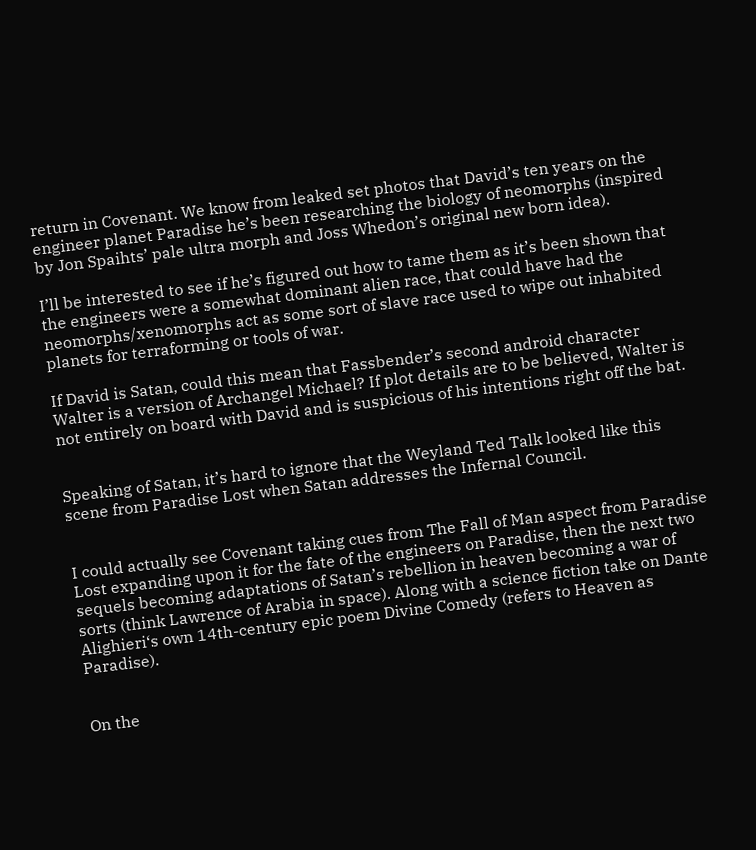return in Covenant. We know from leaked set photos that David’s ten years on the engineer planet Paradise he’s been researching the biology of neomorphs (inspired by Jon Spaihts’ pale ultra morph and Joss Whedon’s original new born idea).

I’ll be interested to see if he’s figured out how to tame them as it’s been shown that the engineers were a somewhat dominant alien race, that could have had the neomorphs/xenomorphs act as some sort of slave race used to wipe out inhabited planets for terraforming or tools of war.

If David is Satan, could this mean that Fassbender’s second android character Walter is a version of Archangel Michael? If plot details are to be believed, Walter is not entirely on board with David and is suspicious of his intentions right off the bat.


Speaking of Satan, it’s hard to ignore that the Weyland Ted Talk looked like this scene from Paradise Lost when Satan addresses the Infernal Council.


I could actually see Covenant taking cues from The Fall of Man aspect from Paradise Lost expanding upon it for the fate of the engineers on Paradise, then the next two sequels becoming adaptations of Satan’s rebellion in heaven becoming a war of sorts (think Lawrence of Arabia in space). Along with a science fiction take on Dante Alighieri‘s own 14th-century epic poem Divine Comedy (refers to Heaven as Paradise).


On the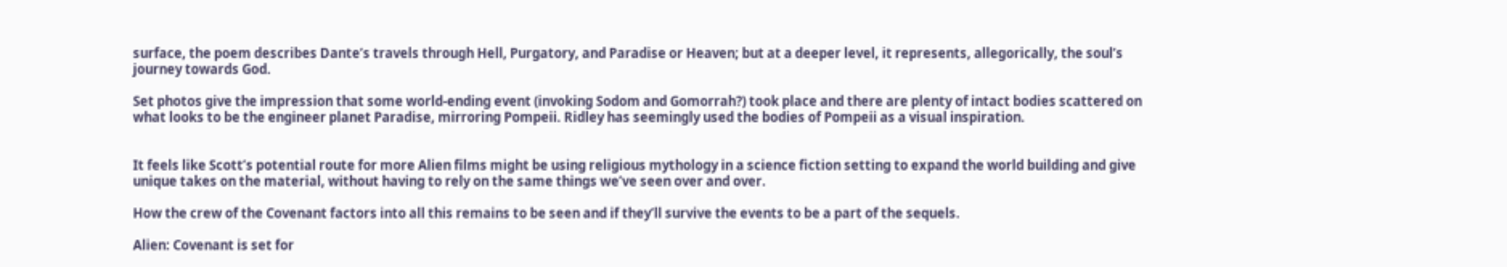surface, the poem describes Dante’s travels through Hell, Purgatory, and Paradise or Heaven; but at a deeper level, it represents, allegorically, the soul’s journey towards God.

Set photos give the impression that some world-ending event (invoking Sodom and Gomorrah?) took place and there are plenty of intact bodies scattered on what looks to be the engineer planet Paradise, mirroring Pompeii. Ridley has seemingly used the bodies of Pompeii as a visual inspiration.


It feels like Scott’s potential route for more Alien films might be using religious mythology in a science fiction setting to expand the world building and give unique takes on the material, without having to rely on the same things we’ve seen over and over.

How the crew of the Covenant factors into all this remains to be seen and if they’ll survive the events to be a part of the sequels.

Alien: Covenant is set for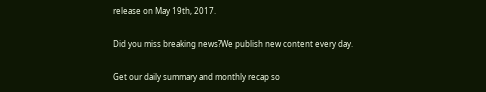release on May 19th, 2017.

Did you miss breaking news?We publish new content every day.

Get our daily summary and monthly recap so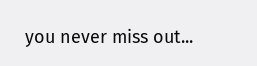you never miss out...